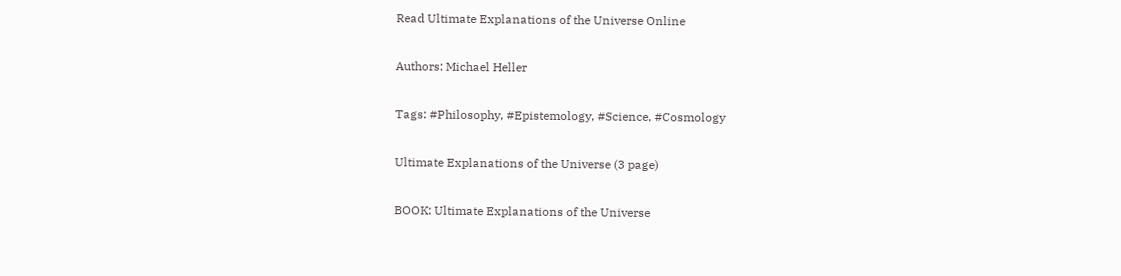Read Ultimate Explanations of the Universe Online

Authors: Michael Heller

Tags: #Philosophy, #Epistemology, #Science, #Cosmology

Ultimate Explanations of the Universe (3 page)

BOOK: Ultimate Explanations of the Universe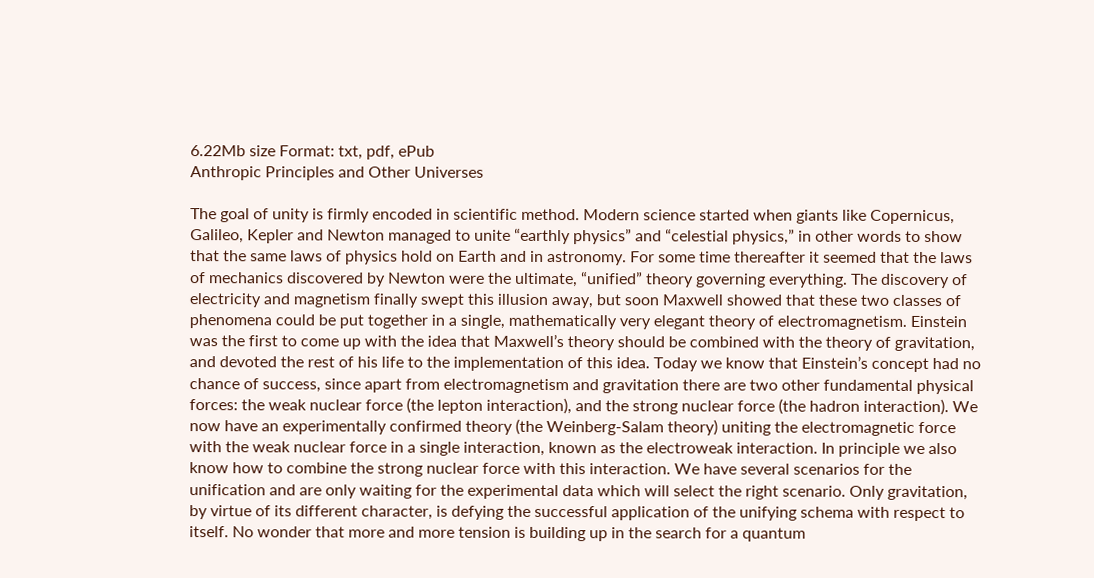6.22Mb size Format: txt, pdf, ePub
Anthropic Principles and Other Universes

The goal of unity is firmly encoded in scientific method. Modern science started when giants like Copernicus, Galileo, Kepler and Newton managed to unite “earthly physics” and “celestial physics,” in other words to show that the same laws of physics hold on Earth and in astronomy. For some time thereafter it seemed that the laws of mechanics discovered by Newton were the ultimate, “unified” theory governing everything. The discovery of electricity and magnetism finally swept this illusion away, but soon Maxwell showed that these two classes of phenomena could be put together in a single, mathematically very elegant theory of electromagnetism. Einstein was the first to come up with the idea that Maxwell’s theory should be combined with the theory of gravitation, and devoted the rest of his life to the implementation of this idea. Today we know that Einstein’s concept had no chance of success, since apart from electromagnetism and gravitation there are two other fundamental physical forces: the weak nuclear force (the lepton interaction), and the strong nuclear force (the hadron interaction). We now have an experimentally confirmed theory (the Weinberg-Salam theory) uniting the electromagnetic force with the weak nuclear force in a single interaction, known as the electroweak interaction. In principle we also know how to combine the strong nuclear force with this interaction. We have several scenarios for the unification and are only waiting for the experimental data which will select the right scenario. Only gravitation, by virtue of its different character, is defying the successful application of the unifying schema with respect to itself. No wonder that more and more tension is building up in the search for a quantum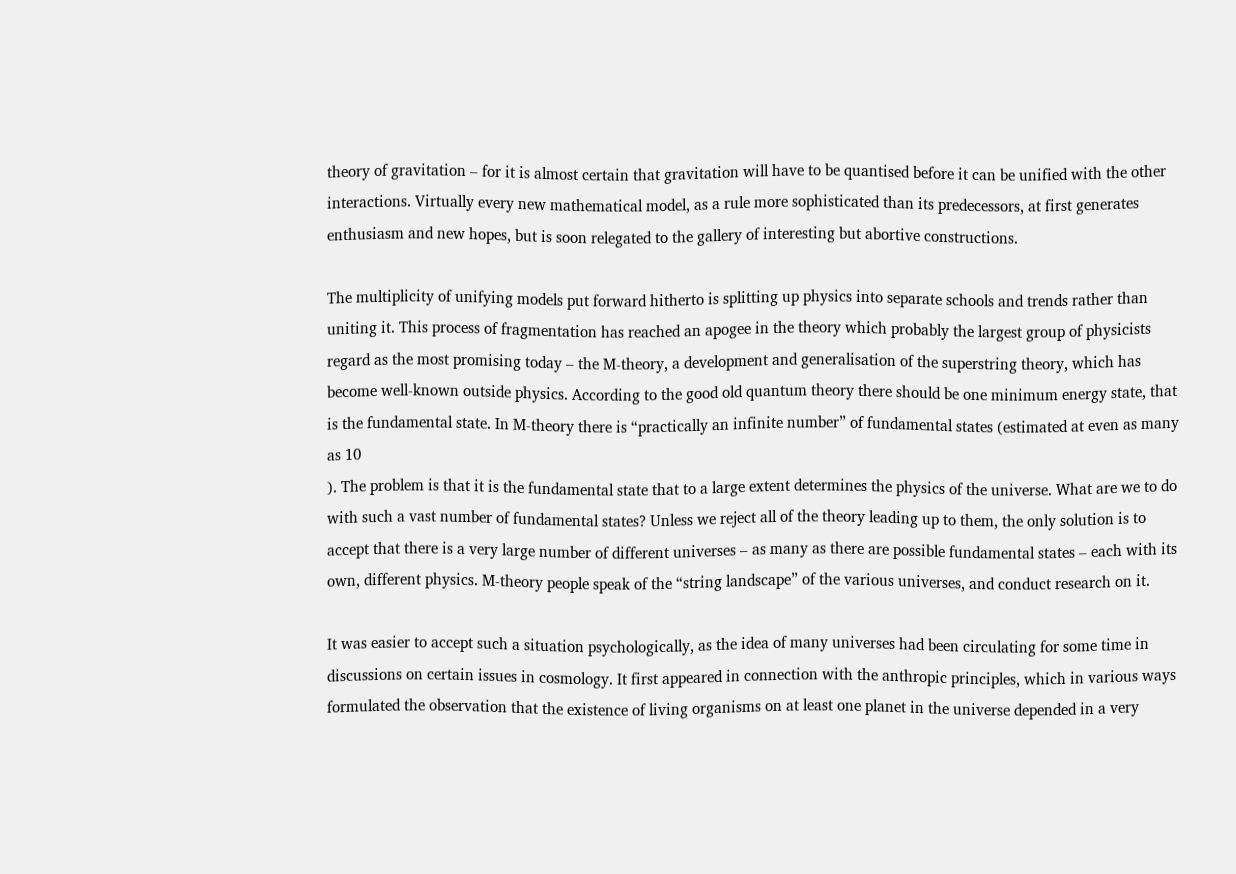theory of gravitation – for it is almost certain that gravitation will have to be quantised before it can be unified with the other interactions. Virtually every new mathematical model, as a rule more sophisticated than its predecessors, at first generates enthusiasm and new hopes, but is soon relegated to the gallery of interesting but abortive constructions.

The multiplicity of unifying models put forward hitherto is splitting up physics into separate schools and trends rather than uniting it. This process of fragmentation has reached an apogee in the theory which probably the largest group of physicists regard as the most promising today – the M-theory, a development and generalisation of the superstring theory, which has become well-known outside physics. According to the good old quantum theory there should be one minimum energy state, that is the fundamental state. In M-theory there is “practically an infinite number” of fundamental states (estimated at even as many as 10
). The problem is that it is the fundamental state that to a large extent determines the physics of the universe. What are we to do with such a vast number of fundamental states? Unless we reject all of the theory leading up to them, the only solution is to accept that there is a very large number of different universes – as many as there are possible fundamental states – each with its own, different physics. M-theory people speak of the “string landscape” of the various universes, and conduct research on it.

It was easier to accept such a situation psychologically, as the idea of many universes had been circulating for some time in discussions on certain issues in cosmology. It first appeared in connection with the anthropic principles, which in various ways formulated the observation that the existence of living organisms on at least one planet in the universe depended in a very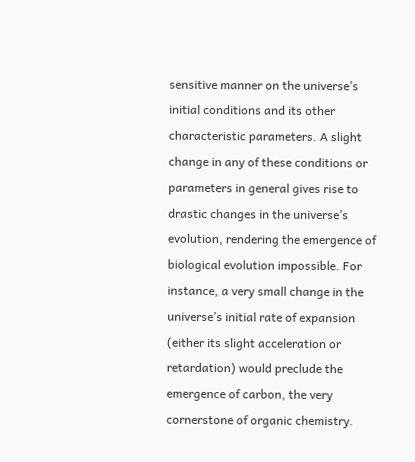sensitive manner on the universe’s initial conditions and its other characteristic parameters. A slight change in any of these conditions or parameters in general gives rise to drastic changes in the universe’s evolution, rendering the emergence of biological evolution impossible. For instance, a very small change in the universe’s initial rate of expansion (either its slight acceleration or retardation) would preclude the emergence of carbon, the very cornerstone of organic chemistry.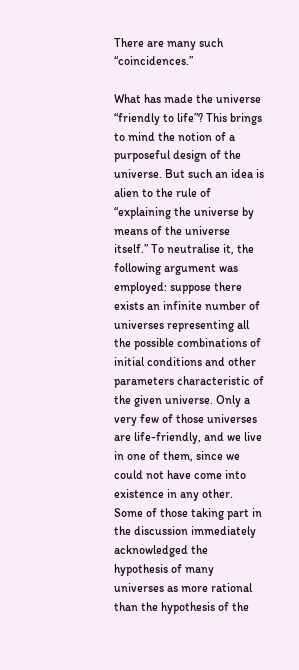There are many such “coincidences.”

What has made the universe “friendly to life”? This brings to mind the notion of a purposeful design of the universe. But such an idea is alien to the rule of “explaining the universe by means of the universe itself.” To neutralise it, the following argument was employed: suppose there exists an infinite number of universes representing all the possible combinations of initial conditions and other parameters characteristic of the given universe. Only a very few of those universes are life-friendly, and we live in one of them, since we could not have come into existence in any other. Some of those taking part in the discussion immediately acknowledged the hypothesis of many universes as more rational than the hypothesis of the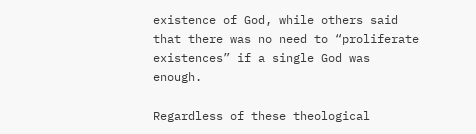existence of God, while others said that there was no need to “proliferate existences” if a single God was enough.

Regardless of these theological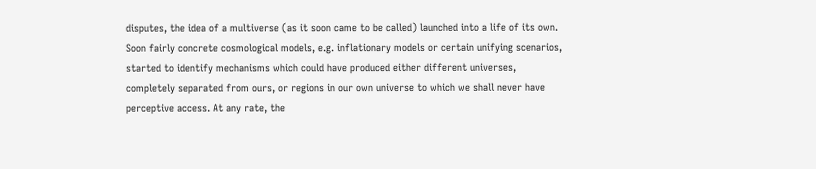disputes, the idea of a multiverse (as it soon came to be called) launched into a life of its own. Soon fairly concrete cosmological models, e.g. inflationary models or certain unifying scenarios, started to identify mechanisms which could have produced either different universes, completely separated from ours, or regions in our own universe to which we shall never have perceptive access. At any rate, the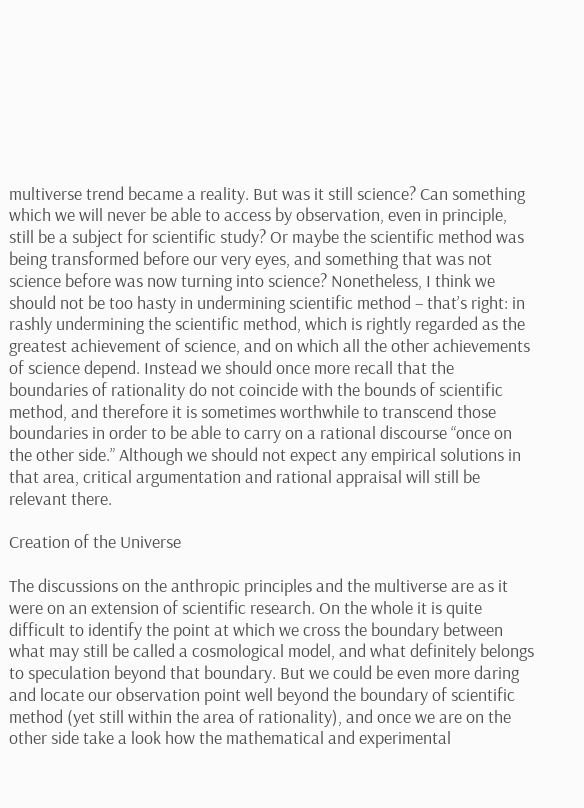multiverse trend became a reality. But was it still science? Can something which we will never be able to access by observation, even in principle, still be a subject for scientific study? Or maybe the scientific method was being transformed before our very eyes, and something that was not science before was now turning into science? Nonetheless, I think we should not be too hasty in undermining scientific method – that’s right: in rashly undermining the scientific method, which is rightly regarded as the greatest achievement of science, and on which all the other achievements of science depend. Instead we should once more recall that the boundaries of rationality do not coincide with the bounds of scientific method, and therefore it is sometimes worthwhile to transcend those boundaries in order to be able to carry on a rational discourse “once on the other side.” Although we should not expect any empirical solutions in that area, critical argumentation and rational appraisal will still be relevant there.

Creation of the Universe

The discussions on the anthropic principles and the multiverse are as it were on an extension of scientific research. On the whole it is quite difficult to identify the point at which we cross the boundary between what may still be called a cosmological model, and what definitely belongs to speculation beyond that boundary. But we could be even more daring and locate our observation point well beyond the boundary of scientific method (yet still within the area of rationality), and once we are on the other side take a look how the mathematical and experimental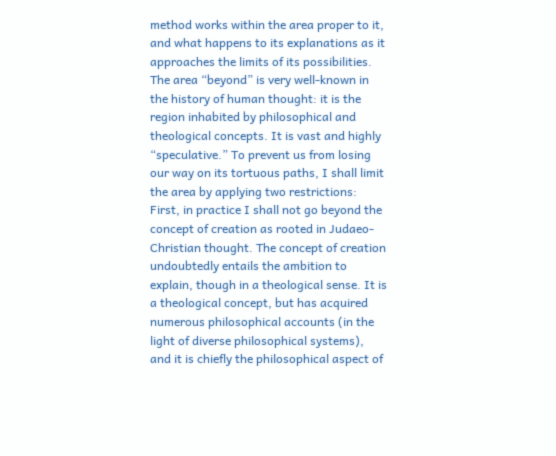method works within the area proper to it, and what happens to its explanations as it approaches the limits of its possibilities. The area “beyond” is very well-known in the history of human thought: it is the region inhabited by philosophical and theological concepts. It is vast and highly “speculative.” To prevent us from losing our way on its tortuous paths, I shall limit the area by applying two restrictions: First, in practice I shall not go beyond the concept of creation as rooted in Judaeo-Christian thought. The concept of creation undoubtedly entails the ambition to explain, though in a theological sense. It is a theological concept, but has acquired numerous philosophical accounts (in the light of diverse philosophical systems), and it is chiefly the philosophical aspect of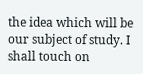the idea which will be our subject of study. I shall touch on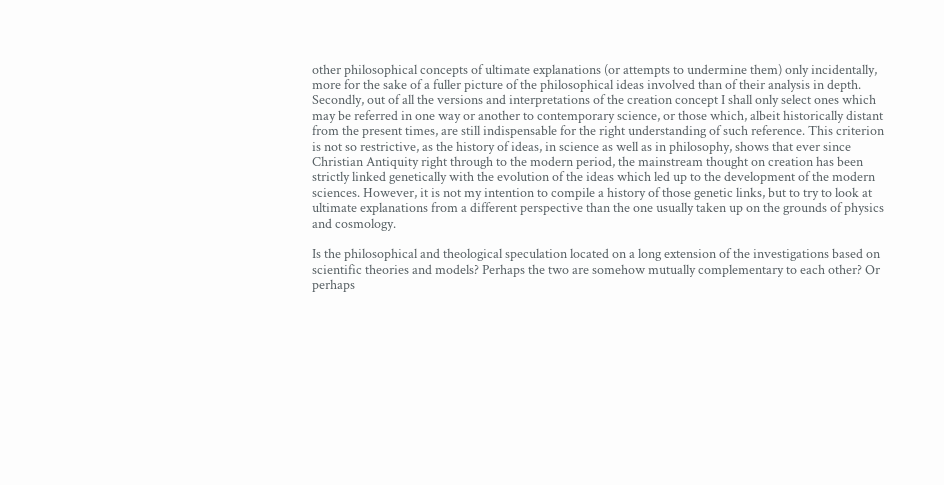other philosophical concepts of ultimate explanations (or attempts to undermine them) only incidentally, more for the sake of a fuller picture of the philosophical ideas involved than of their analysis in depth. Secondly, out of all the versions and interpretations of the creation concept I shall only select ones which may be referred in one way or another to contemporary science, or those which, albeit historically distant from the present times, are still indispensable for the right understanding of such reference. This criterion is not so restrictive, as the history of ideas, in science as well as in philosophy, shows that ever since Christian Antiquity right through to the modern period, the mainstream thought on creation has been strictly linked genetically with the evolution of the ideas which led up to the development of the modern sciences. However, it is not my intention to compile a history of those genetic links, but to try to look at ultimate explanations from a different perspective than the one usually taken up on the grounds of physics and cosmology.

Is the philosophical and theological speculation located on a long extension of the investigations based on scientific theories and models? Perhaps the two are somehow mutually complementary to each other? Or perhaps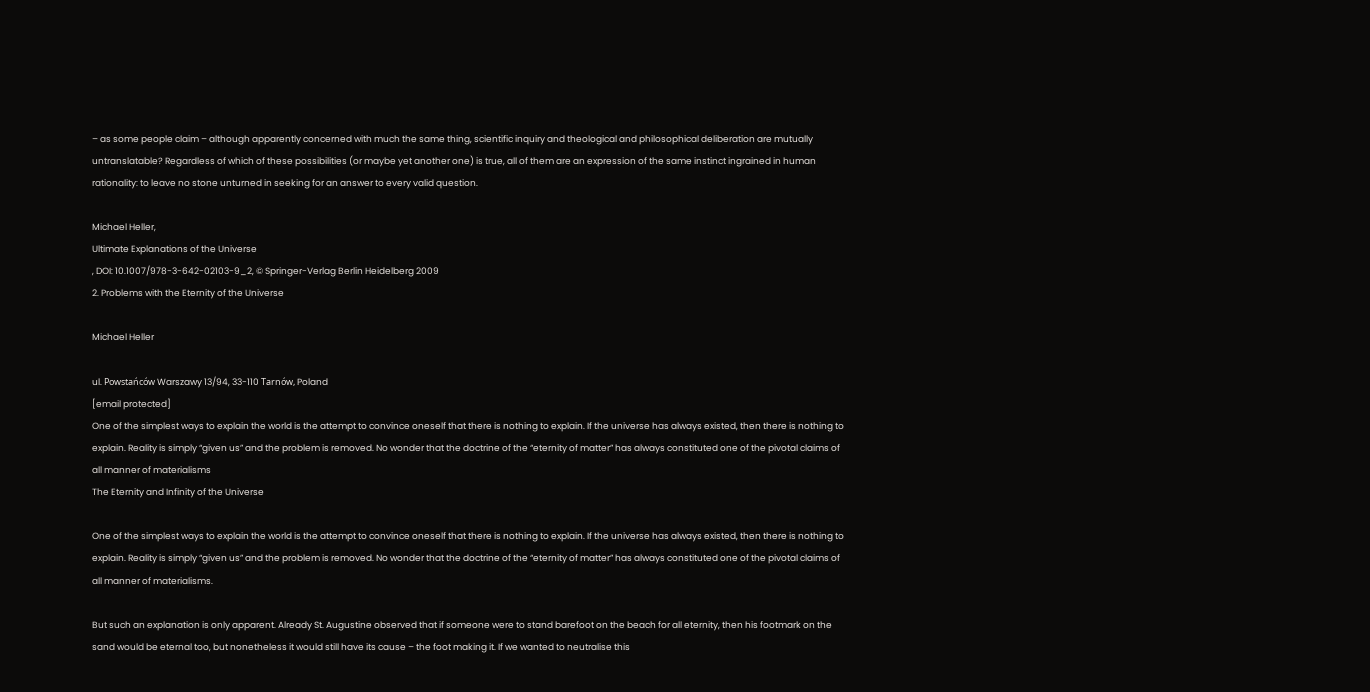– as some people claim – although apparently concerned with much the same thing, scientific inquiry and theological and philosophical deliberation are mutually untranslatable? Regardless of which of these possibilities (or maybe yet another one) is true, all of them are an expression of the same instinct ingrained in human rationality: to leave no stone unturned in seeking for an answer to every valid question.

Michael Heller,
Ultimate Explanations of the Universe
, DOI: 10.1007/978-3-642-02103-9_2, © Springer-Verlag Berlin Heidelberg 2009
2. Problems with the Eternity of the Universe

Michael Heller

ul. Powstańców Warszawy 13/94, 33-110 Tarnów, Poland
[email protected]
One of the simplest ways to explain the world is the attempt to convince oneself that there is nothing to explain. If the universe has always existed, then there is nothing to explain. Reality is simply “given us” and the problem is removed. No wonder that the doctrine of the “eternity of matter” has always constituted one of the pivotal claims of all manner of materialisms
The Eternity and Infinity of the Universe

One of the simplest ways to explain the world is the attempt to convince oneself that there is nothing to explain. If the universe has always existed, then there is nothing to explain. Reality is simply “given us” and the problem is removed. No wonder that the doctrine of the “eternity of matter” has always constituted one of the pivotal claims of all manner of materialisms.

But such an explanation is only apparent. Already St. Augustine observed that if someone were to stand barefoot on the beach for all eternity, then his footmark on the sand would be eternal too, but nonetheless it would still have its cause – the foot making it. If we wanted to neutralise this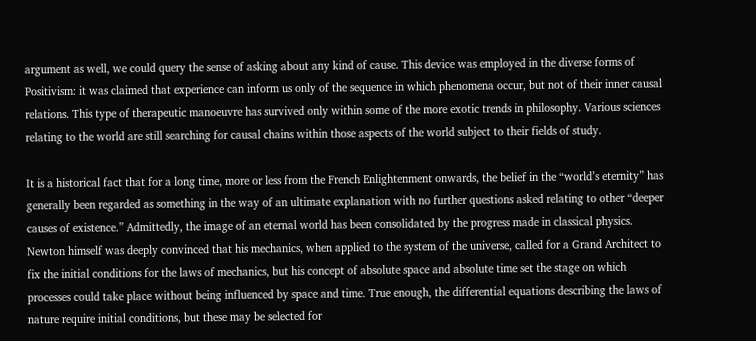argument as well, we could query the sense of asking about any kind of cause. This device was employed in the diverse forms of Positivism: it was claimed that experience can inform us only of the sequence in which phenomena occur, but not of their inner causal relations. This type of therapeutic manoeuvre has survived only within some of the more exotic trends in philosophy. Various sciences relating to the world are still searching for causal chains within those aspects of the world subject to their fields of study.

It is a historical fact that for a long time, more or less from the French Enlightenment onwards, the belief in the “world’s eternity” has generally been regarded as something in the way of an ultimate explanation with no further questions asked relating to other “deeper causes of existence.” Admittedly, the image of an eternal world has been consolidated by the progress made in classical physics. Newton himself was deeply convinced that his mechanics, when applied to the system of the universe, called for a Grand Architect to fix the initial conditions for the laws of mechanics, but his concept of absolute space and absolute time set the stage on which processes could take place without being influenced by space and time. True enough, the differential equations describing the laws of nature require initial conditions, but these may be selected for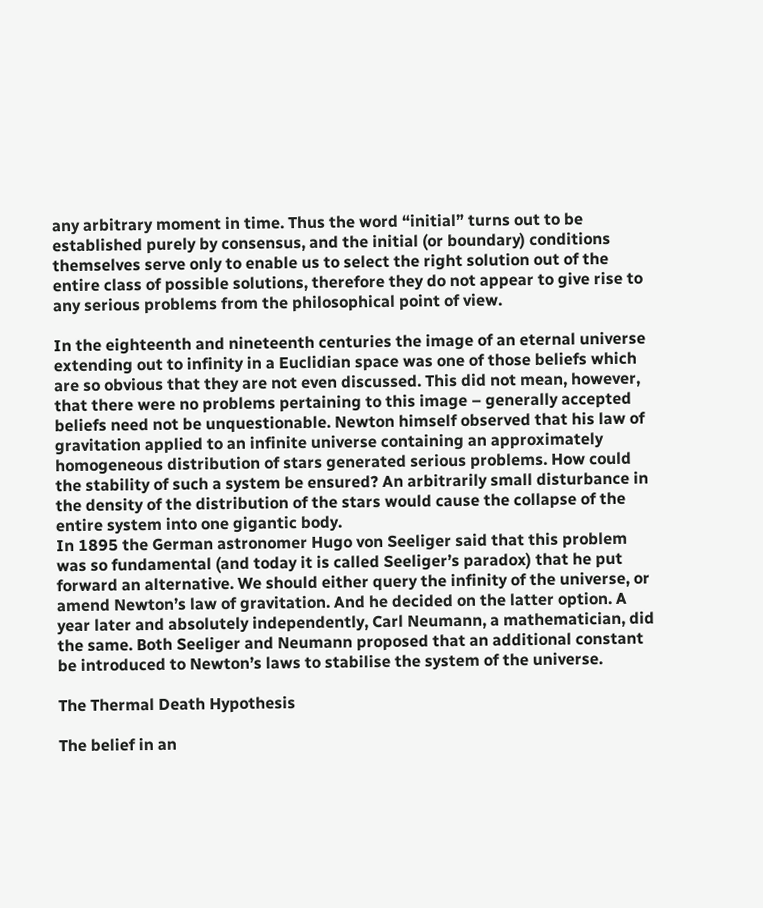any arbitrary moment in time. Thus the word “initial” turns out to be established purely by consensus, and the initial (or boundary) conditions themselves serve only to enable us to select the right solution out of the entire class of possible solutions, therefore they do not appear to give rise to any serious problems from the philosophical point of view.

In the eighteenth and nineteenth centuries the image of an eternal universe extending out to infinity in a Euclidian space was one of those beliefs which are so obvious that they are not even discussed. This did not mean, however, that there were no problems pertaining to this image – generally accepted beliefs need not be unquestionable. Newton himself observed that his law of gravitation applied to an infinite universe containing an approximately homogeneous distribution of stars generated serious problems. How could the stability of such a system be ensured? An arbitrarily small disturbance in the density of the distribution of the stars would cause the collapse of the entire system into one gigantic body.
In 1895 the German astronomer Hugo von Seeliger said that this problem was so fundamental (and today it is called Seeliger’s paradox) that he put forward an alternative. We should either query the infinity of the universe, or amend Newton’s law of gravitation. And he decided on the latter option. A year later and absolutely independently, Carl Neumann, a mathematician, did the same. Both Seeliger and Neumann proposed that an additional constant be introduced to Newton’s laws to stabilise the system of the universe.

The Thermal Death Hypothesis

The belief in an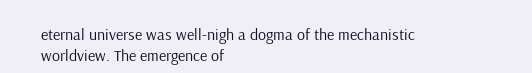eternal universe was well-nigh a dogma of the mechanistic worldview. The emergence of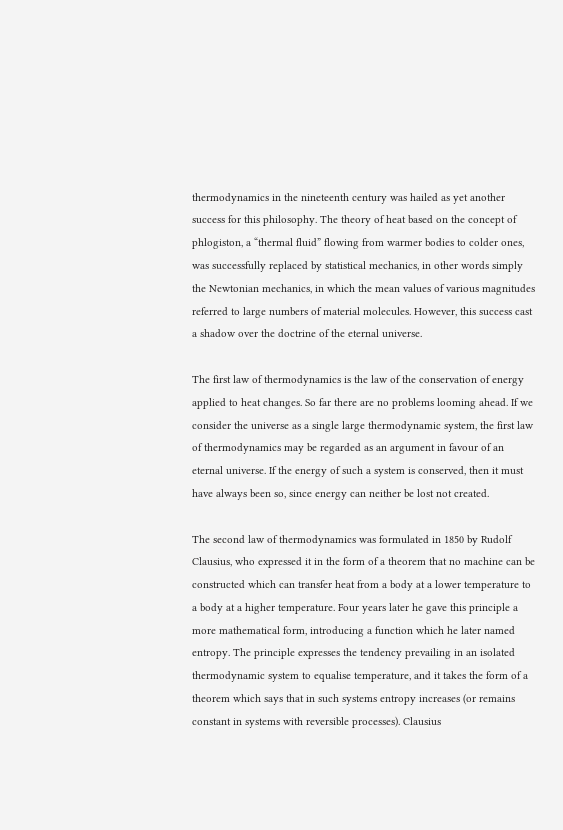thermodynamics in the nineteenth century was hailed as yet another success for this philosophy. The theory of heat based on the concept of phlogiston, a “thermal fluid” flowing from warmer bodies to colder ones, was successfully replaced by statistical mechanics, in other words simply the Newtonian mechanics, in which the mean values of various magnitudes referred to large numbers of material molecules. However, this success cast a shadow over the doctrine of the eternal universe.

The first law of thermodynamics is the law of the conservation of energy applied to heat changes. So far there are no problems looming ahead. If we consider the universe as a single large thermodynamic system, the first law of thermodynamics may be regarded as an argument in favour of an eternal universe. If the energy of such a system is conserved, then it must have always been so, since energy can neither be lost not created.

The second law of thermodynamics was formulated in 1850 by Rudolf Clausius, who expressed it in the form of a theorem that no machine can be constructed which can transfer heat from a body at a lower temperature to a body at a higher temperature. Four years later he gave this principle a more mathematical form, introducing a function which he later named entropy. The principle expresses the tendency prevailing in an isolated thermodynamic system to equalise temperature, and it takes the form of a theorem which says that in such systems entropy increases (or remains constant in systems with reversible processes). Clausius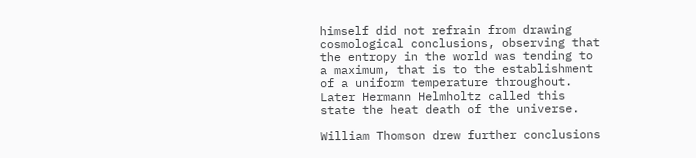himself did not refrain from drawing cosmological conclusions, observing that the entropy in the world was tending to a maximum, that is to the establishment of a uniform temperature throughout. Later Hermann Helmholtz called this state the heat death of the universe.

William Thomson drew further conclusions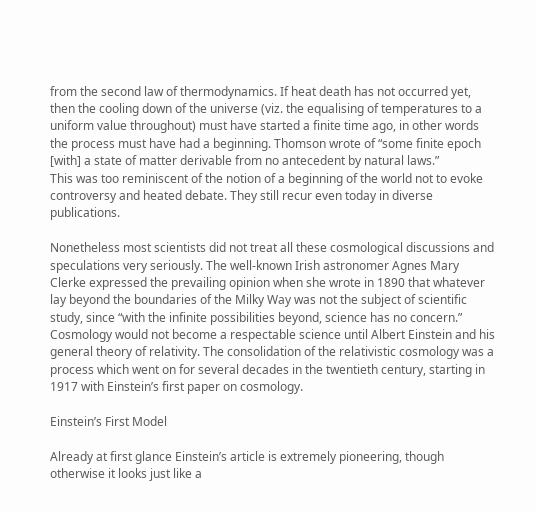from the second law of thermodynamics. If heat death has not occurred yet, then the cooling down of the universe (viz. the equalising of temperatures to a uniform value throughout) must have started a finite time ago, in other words the process must have had a beginning. Thomson wrote of “some finite epoch [with] a state of matter derivable from no antecedent by natural laws.”
This was too reminiscent of the notion of a beginning of the world not to evoke controversy and heated debate. They still recur even today in diverse publications.

Nonetheless most scientists did not treat all these cosmological discussions and speculations very seriously. The well-known Irish astronomer Agnes Mary Clerke expressed the prevailing opinion when she wrote in 1890 that whatever lay beyond the boundaries of the Milky Way was not the subject of scientific study, since “with the infinite possibilities beyond, science has no concern.”
Cosmology would not become a respectable science until Albert Einstein and his general theory of relativity. The consolidation of the relativistic cosmology was a process which went on for several decades in the twentieth century, starting in 1917 with Einstein’s first paper on cosmology.

Einstein’s First Model

Already at first glance Einstein’s article is extremely pioneering, though otherwise it looks just like a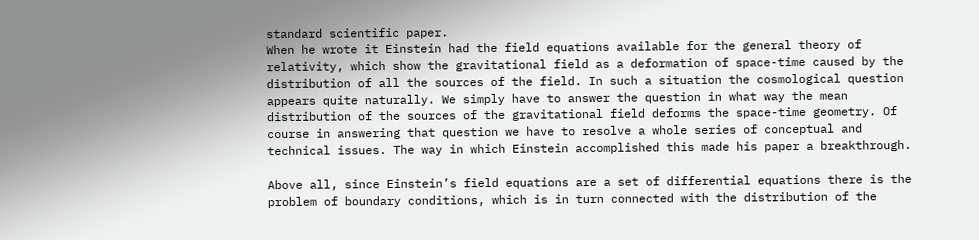standard scientific paper.
When he wrote it Einstein had the field equations available for the general theory of relativity, which show the gravitational field as a deformation of space-time caused by the distribution of all the sources of the field. In such a situation the cosmological question appears quite naturally. We simply have to answer the question in what way the mean distribution of the sources of the gravitational field deforms the space-time geometry. Of course in answering that question we have to resolve a whole series of conceptual and technical issues. The way in which Einstein accomplished this made his paper a breakthrough.

Above all, since Einstein’s field equations are a set of differential equations there is the problem of boundary conditions, which is in turn connected with the distribution of the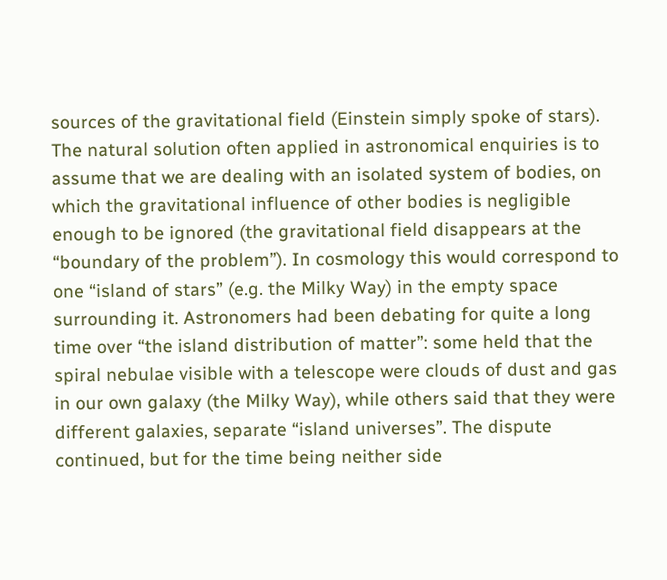sources of the gravitational field (Einstein simply spoke of stars). The natural solution often applied in astronomical enquiries is to assume that we are dealing with an isolated system of bodies, on which the gravitational influence of other bodies is negligible enough to be ignored (the gravitational field disappears at the “boundary of the problem”). In cosmology this would correspond to one “island of stars” (e.g. the Milky Way) in the empty space surrounding it. Astronomers had been debating for quite a long time over “the island distribution of matter”: some held that the spiral nebulae visible with a telescope were clouds of dust and gas in our own galaxy (the Milky Way), while others said that they were different galaxies, separate “island universes”. The dispute continued, but for the time being neither side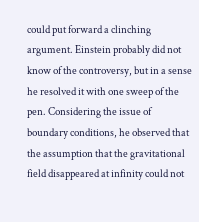could put forward a clinching argument. Einstein probably did not know of the controversy, but in a sense he resolved it with one sweep of the pen. Considering the issue of boundary conditions, he observed that the assumption that the gravitational field disappeared at infinity could not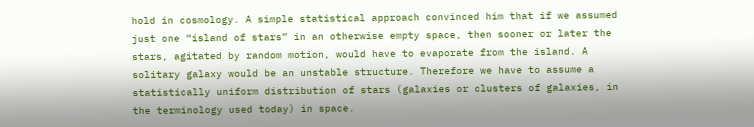hold in cosmology. A simple statistical approach convinced him that if we assumed just one “island of stars” in an otherwise empty space, then sooner or later the stars, agitated by random motion, would have to evaporate from the island. A solitary galaxy would be an unstable structure. Therefore we have to assume a statistically uniform distribution of stars (galaxies or clusters of galaxies, in the terminology used today) in space.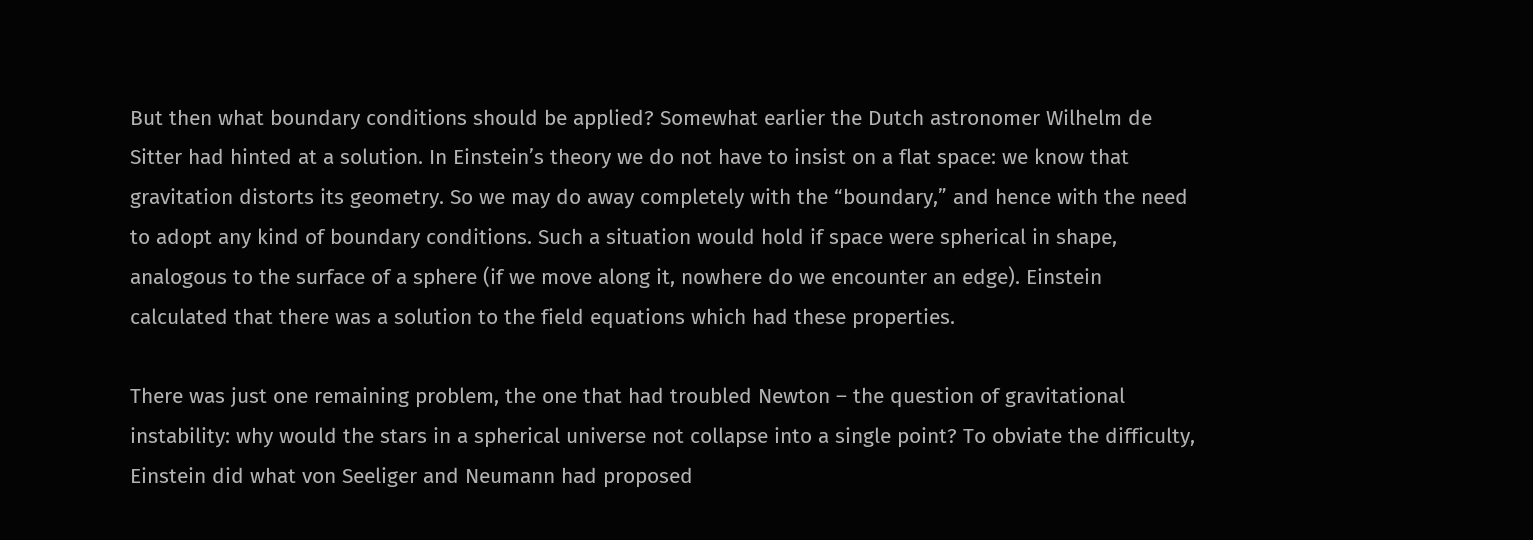But then what boundary conditions should be applied? Somewhat earlier the Dutch astronomer Wilhelm de Sitter had hinted at a solution. In Einstein’s theory we do not have to insist on a flat space: we know that gravitation distorts its geometry. So we may do away completely with the “boundary,” and hence with the need to adopt any kind of boundary conditions. Such a situation would hold if space were spherical in shape, analogous to the surface of a sphere (if we move along it, nowhere do we encounter an edge). Einstein calculated that there was a solution to the field equations which had these properties.

There was just one remaining problem, the one that had troubled Newton – the question of gravitational instability: why would the stars in a spherical universe not collapse into a single point? To obviate the difficulty, Einstein did what von Seeliger and Neumann had proposed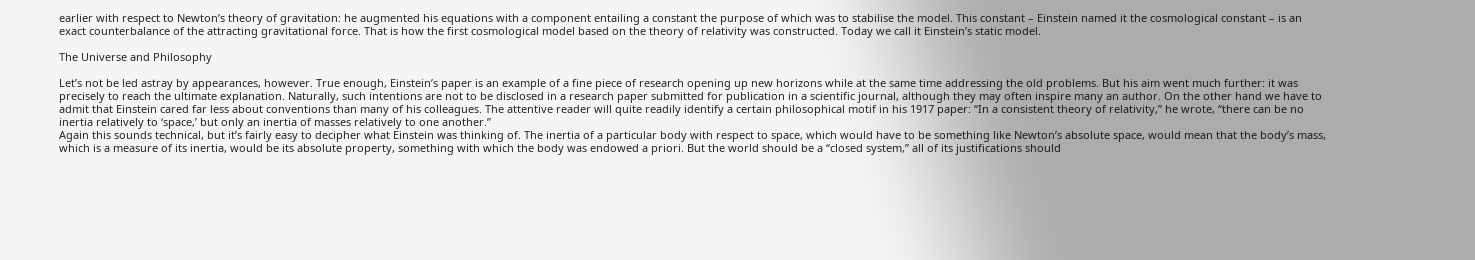earlier with respect to Newton’s theory of gravitation: he augmented his equations with a component entailing a constant the purpose of which was to stabilise the model. This constant – Einstein named it the cosmological constant – is an exact counterbalance of the attracting gravitational force. That is how the first cosmological model based on the theory of relativity was constructed. Today we call it Einstein’s static model.

The Universe and Philosophy

Let’s not be led astray by appearances, however. True enough, Einstein’s paper is an example of a fine piece of research opening up new horizons while at the same time addressing the old problems. But his aim went much further: it was precisely to reach the ultimate explanation. Naturally, such intentions are not to be disclosed in a research paper submitted for publication in a scientific journal, although they may often inspire many an author. On the other hand we have to admit that Einstein cared far less about conventions than many of his colleagues. The attentive reader will quite readily identify a certain philosophical motif in his 1917 paper: “In a consistent theory of relativity,” he wrote, “there can be no inertia relatively to ‘space,’ but only an inertia of masses relatively to one another.”
Again this sounds technical, but it’s fairly easy to decipher what Einstein was thinking of. The inertia of a particular body with respect to space, which would have to be something like Newton’s absolute space, would mean that the body’s mass, which is a measure of its inertia, would be its absolute property, something with which the body was endowed a priori. But the world should be a “closed system,” all of its justifications should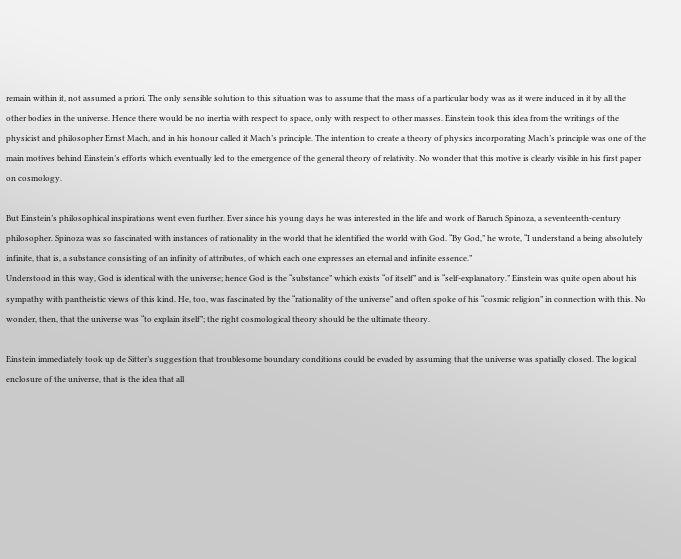remain within it, not assumed a priori. The only sensible solution to this situation was to assume that the mass of a particular body was as it were induced in it by all the other bodies in the universe. Hence there would be no inertia with respect to space, only with respect to other masses. Einstein took this idea from the writings of the physicist and philosopher Ernst Mach, and in his honour called it Mach’s principle. The intention to create a theory of physics incorporating Mach’s principle was one of the main motives behind Einstein’s efforts which eventually led to the emergence of the general theory of relativity. No wonder that this motive is clearly visible in his first paper on cosmology.

But Einstein’s philosophical inspirations went even further. Ever since his young days he was interested in the life and work of Baruch Spinoza, a seventeenth-century philosopher. Spinoza was so fascinated with instances of rationality in the world that he identified the world with God. “By God,” he wrote, “I understand a being absolutely infinite, that is, a substance consisting of an infinity of attributes, of which each one expresses an eternal and infinite essence.”
Understood in this way, God is identical with the universe; hence God is the “substance” which exists “of itself” and is “self-explanatory.” Einstein was quite open about his sympathy with pantheistic views of this kind. He, too, was fascinated by the “rationality of the universe” and often spoke of his “cosmic religion” in connection with this. No wonder, then, that the universe was “to explain itself”; the right cosmological theory should be the ultimate theory.

Einstein immediately took up de Sitter’s suggestion that troublesome boundary conditions could be evaded by assuming that the universe was spatially closed. The logical enclosure of the universe, that is the idea that all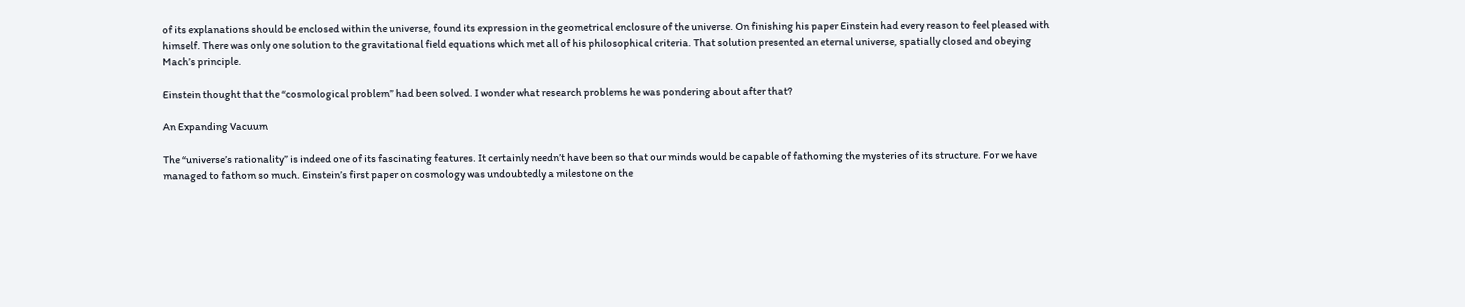of its explanations should be enclosed within the universe, found its expression in the geometrical enclosure of the universe. On finishing his paper Einstein had every reason to feel pleased with himself. There was only one solution to the gravitational field equations which met all of his philosophical criteria. That solution presented an eternal universe, spatially closed and obeying Mach’s principle.

Einstein thought that the “cosmological problem” had been solved. I wonder what research problems he was pondering about after that?

An Expanding Vacuum

The “universe’s rationality” is indeed one of its fascinating features. It certainly needn’t have been so that our minds would be capable of fathoming the mysteries of its structure. For we have managed to fathom so much. Einstein’s first paper on cosmology was undoubtedly a milestone on the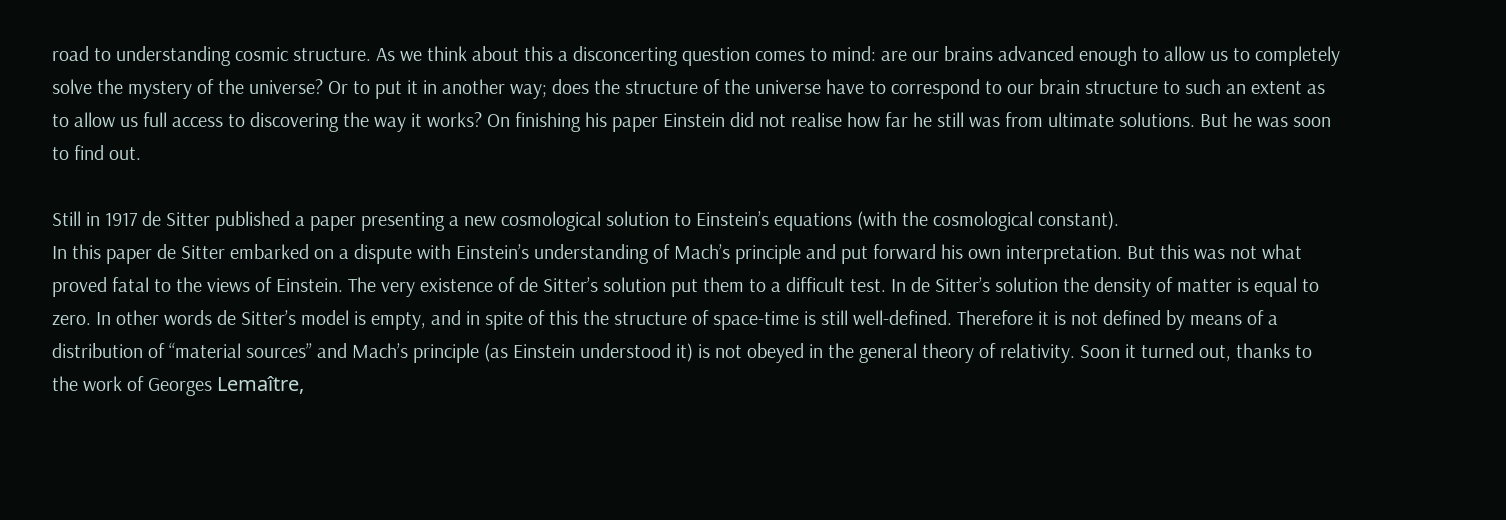road to understanding cosmic structure. As we think about this a disconcerting question comes to mind: are our brains advanced enough to allow us to completely solve the mystery of the universe? Or to put it in another way; does the structure of the universe have to correspond to our brain structure to such an extent as to allow us full access to discovering the way it works? On finishing his paper Einstein did not realise how far he still was from ultimate solutions. But he was soon to find out.

Still in 1917 de Sitter published a paper presenting a new cosmological solution to Einstein’s equations (with the cosmological constant).
In this paper de Sitter embarked on a dispute with Einstein’s understanding of Mach’s principle and put forward his own interpretation. But this was not what proved fatal to the views of Einstein. The very existence of de Sitter’s solution put them to a difficult test. In de Sitter’s solution the density of matter is equal to zero. In other words de Sitter’s model is empty, and in spite of this the structure of space-time is still well-defined. Therefore it is not defined by means of a distribution of “material sources” and Mach’s principle (as Einstein understood it) is not obeyed in the general theory of relativity. Soon it turned out, thanks to the work of Georges Lemaître,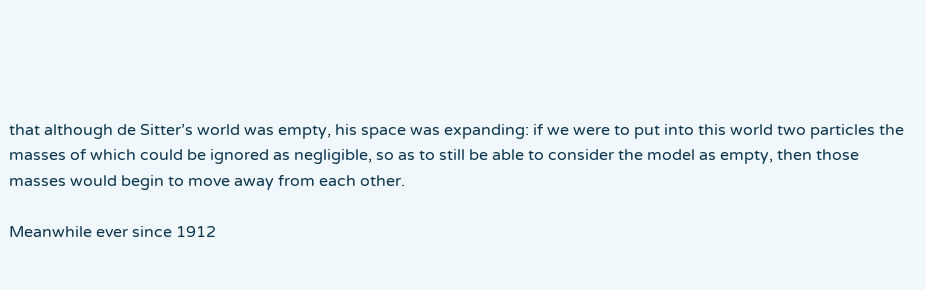that although de Sitter’s world was empty, his space was expanding: if we were to put into this world two particles the masses of which could be ignored as negligible, so as to still be able to consider the model as empty, then those masses would begin to move away from each other.

Meanwhile ever since 1912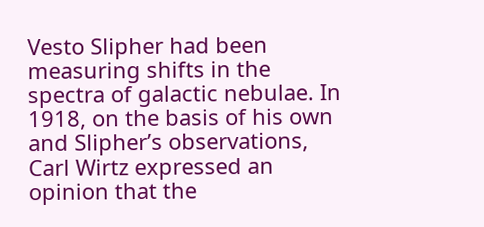Vesto Slipher had been measuring shifts in the spectra of galactic nebulae. In 1918, on the basis of his own and Slipher’s observations, Carl Wirtz expressed an opinion that the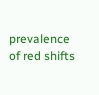prevalence of red shifts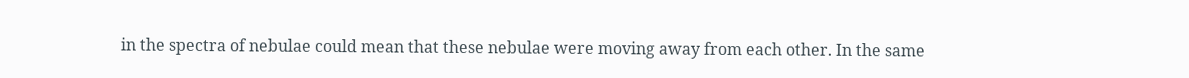in the spectra of nebulae could mean that these nebulae were moving away from each other. In the same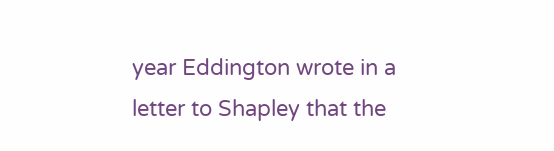year Eddington wrote in a letter to Shapley that the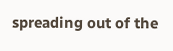spreading out of the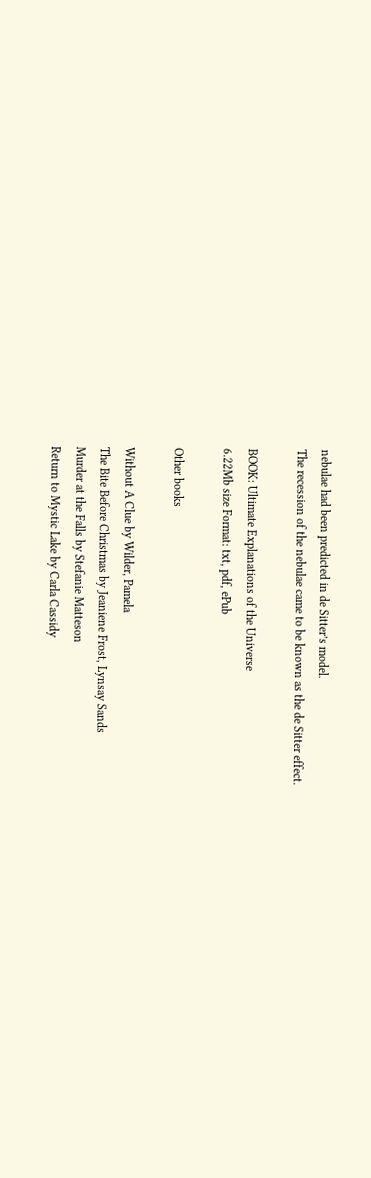nebulae had been predicted in de Sitter’s model.
The recession of the nebulae came to be known as the de Sitter effect.

BOOK: Ultimate Explanations of the Universe
6.22Mb size Format: txt, pdf, ePub

Other books

Without A Clue by Wilder, Pamela
The Bite Before Christmas by Jeaniene Frost, Lynsay Sands
Murder at the Falls by Stefanie Matteson
Return to Mystic Lake by Carla Cassidy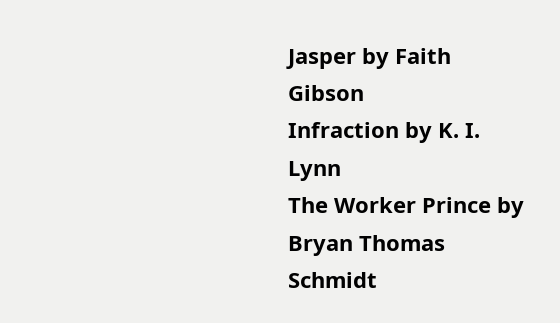Jasper by Faith Gibson
Infraction by K. I. Lynn
The Worker Prince by Bryan Thomas Schmidt